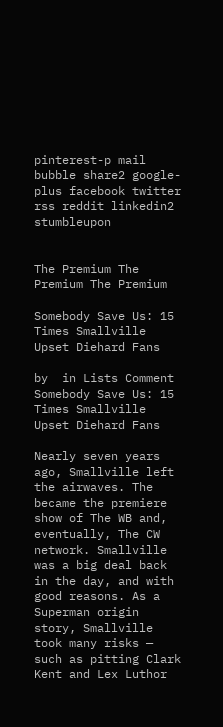pinterest-p mail bubble share2 google-plus facebook twitter rss reddit linkedin2 stumbleupon


The Premium The Premium The Premium

Somebody Save Us: 15 Times Smallville Upset Diehard Fans

by  in Lists Comment
Somebody Save Us: 15 Times Smallville Upset Diehard Fans

Nearly seven years ago, Smallville left the airwaves. The became the premiere show of The WB and, eventually, The CW network. Smallville was a big deal back in the day, and with good reasons. As a Superman origin story, Smallville took many risks — such as pitting Clark Kent and Lex Luthor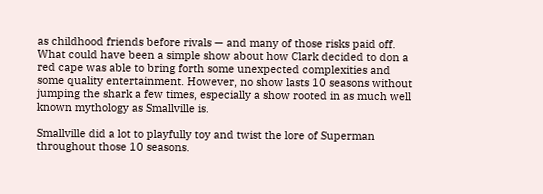as childhood friends before rivals — and many of those risks paid off. What could have been a simple show about how Clark decided to don a red cape was able to bring forth some unexpected complexities and some quality entertainment. However, no show lasts 10 seasons without jumping the shark a few times, especially a show rooted in as much well known mythology as Smallville is.

Smallville did a lot to playfully toy and twist the lore of Superman throughout those 10 seasons.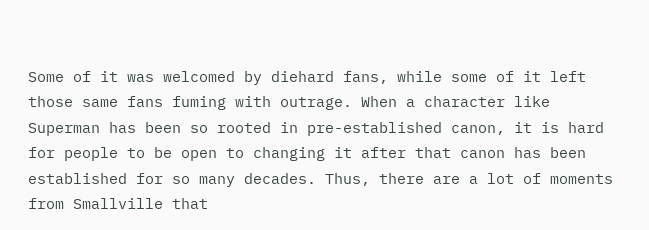Some of it was welcomed by diehard fans, while some of it left those same fans fuming with outrage. When a character like Superman has been so rooted in pre-established canon, it is hard for people to be open to changing it after that canon has been established for so many decades. Thus, there are a lot of moments from Smallville that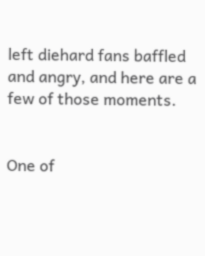left diehard fans baffled and angry, and here are a few of those moments.


One of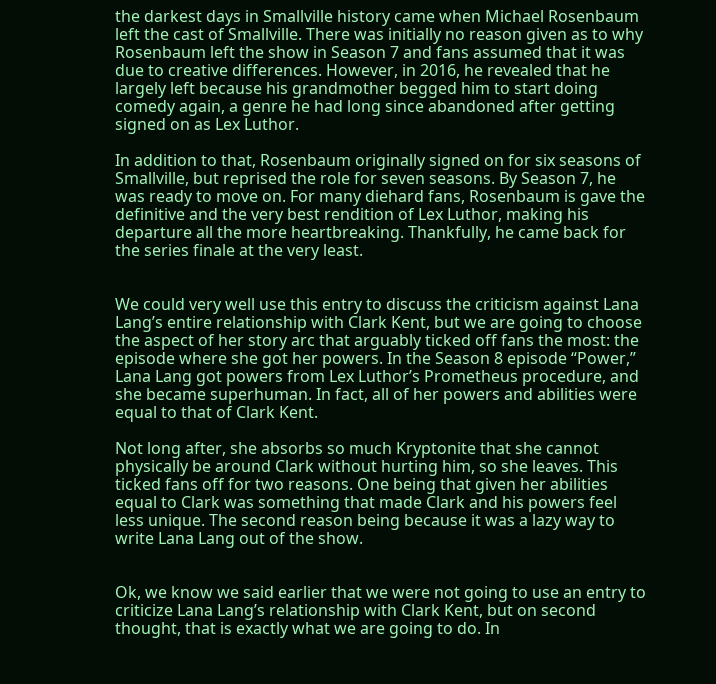the darkest days in Smallville history came when Michael Rosenbaum left the cast of Smallville. There was initially no reason given as to why Rosenbaum left the show in Season 7 and fans assumed that it was due to creative differences. However, in 2016, he revealed that he largely left because his grandmother begged him to start doing comedy again, a genre he had long since abandoned after getting signed on as Lex Luthor.

In addition to that, Rosenbaum originally signed on for six seasons of Smallville, but reprised the role for seven seasons. By Season 7, he was ready to move on. For many diehard fans, Rosenbaum is gave the definitive and the very best rendition of Lex Luthor, making his departure all the more heartbreaking. Thankfully, he came back for the series finale at the very least.


We could very well use this entry to discuss the criticism against Lana Lang’s entire relationship with Clark Kent, but we are going to choose the aspect of her story arc that arguably ticked off fans the most: the episode where she got her powers. In the Season 8 episode “Power,” Lana Lang got powers from Lex Luthor’s Prometheus procedure, and she became superhuman. In fact, all of her powers and abilities were equal to that of Clark Kent.

Not long after, she absorbs so much Kryptonite that she cannot physically be around Clark without hurting him, so she leaves. This ticked fans off for two reasons. One being that given her abilities equal to Clark was something that made Clark and his powers feel less unique. The second reason being because it was a lazy way to write Lana Lang out of the show.


Ok, we know we said earlier that we were not going to use an entry to criticize Lana Lang’s relationship with Clark Kent, but on second thought, that is exactly what we are going to do. In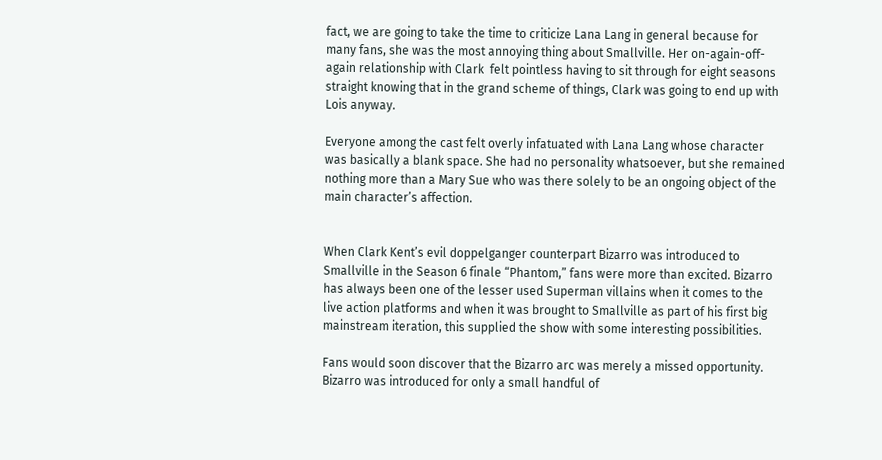fact, we are going to take the time to criticize Lana Lang in general because for many fans, she was the most annoying thing about Smallville. Her on-again-off-again relationship with Clark  felt pointless having to sit through for eight seasons straight knowing that in the grand scheme of things, Clark was going to end up with Lois anyway.

Everyone among the cast felt overly infatuated with Lana Lang whose character was basically a blank space. She had no personality whatsoever, but she remained nothing more than a Mary Sue who was there solely to be an ongoing object of the main character’s affection.


When Clark Kent’s evil doppelganger counterpart Bizarro was introduced to Smallville in the Season 6 finale “Phantom,” fans were more than excited. Bizarro has always been one of the lesser used Superman villains when it comes to the live action platforms and when it was brought to Smallville as part of his first big mainstream iteration, this supplied the show with some interesting possibilities.

Fans would soon discover that the Bizarro arc was merely a missed opportunity. Bizarro was introduced for only a small handful of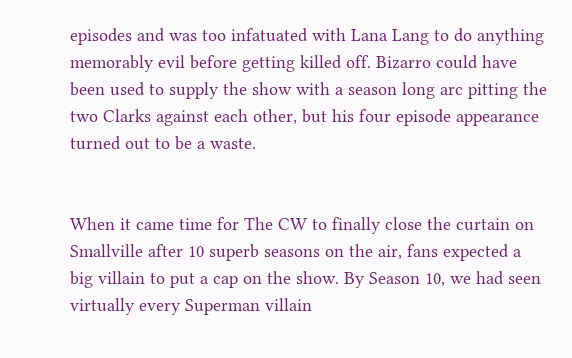episodes and was too infatuated with Lana Lang to do anything memorably evil before getting killed off. Bizarro could have been used to supply the show with a season long arc pitting the two Clarks against each other, but his four episode appearance turned out to be a waste.


When it came time for The CW to finally close the curtain on Smallville after 10 superb seasons on the air, fans expected a big villain to put a cap on the show. By Season 10, we had seen virtually every Superman villain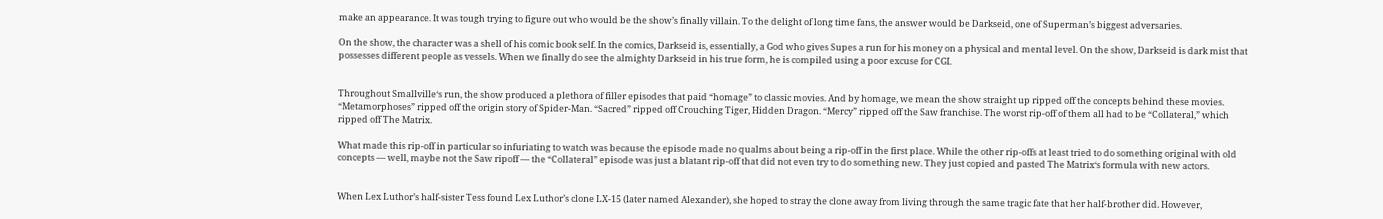make an appearance. It was tough trying to figure out who would be the show’s finally villain. To the delight of long time fans, the answer would be Darkseid, one of Superman’s biggest adversaries.

On the show, the character was a shell of his comic book self. In the comics, Darkseid is, essentially, a God who gives Supes a run for his money on a physical and mental level. On the show, Darkseid is dark mist that possesses different people as vessels. When we finally do see the almighty Darkseid in his true form, he is compiled using a poor excuse for CGI.


Throughout Smallville‘s run, the show produced a plethora of filler episodes that paid “homage” to classic movies. And by homage, we mean the show straight up ripped off the concepts behind these movies. “Metamorphoses” ripped off the origin story of Spider-Man. “Sacred” ripped off Crouching Tiger, Hidden Dragon. “Mercy” ripped off the Saw franchise. The worst rip-off of them all had to be “Collateral,” which ripped off The Matrix.

What made this rip-off in particular so infuriating to watch was because the episode made no qualms about being a rip-off in the first place. While the other rip-offs at least tried to do something original with old concepts — well, maybe not the Saw ripoff — the “Collateral” episode was just a blatant rip-off that did not even try to do something new. They just copied and pasted The Matrix‘s formula with new actors.


When Lex Luthor’s half-sister Tess found Lex Luthor’s clone LX-15 (later named Alexander), she hoped to stray the clone away from living through the same tragic fate that her half-brother did. However,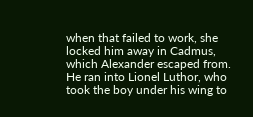when that failed to work, she locked him away in Cadmus, which Alexander escaped from. He ran into Lionel Luthor, who took the boy under his wing to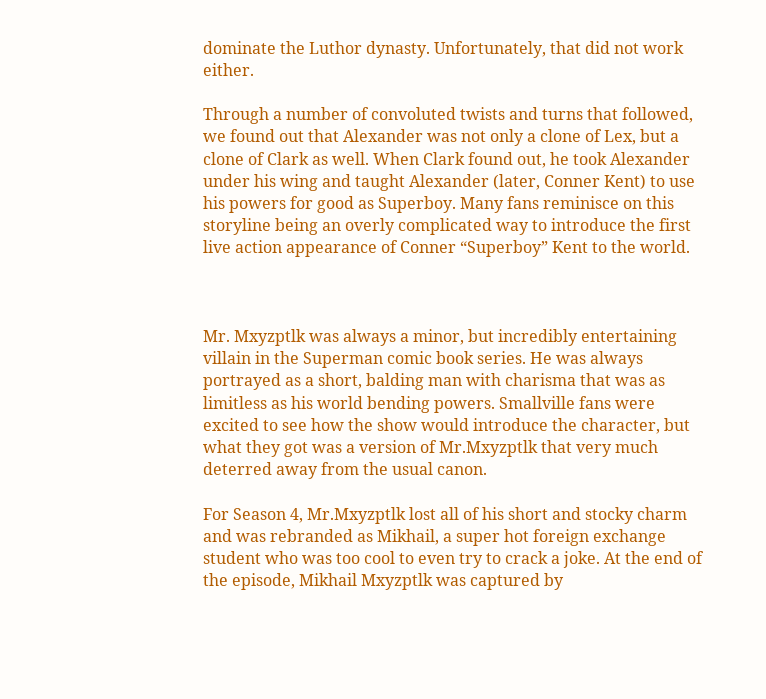dominate the Luthor dynasty. Unfortunately, that did not work either.

Through a number of convoluted twists and turns that followed, we found out that Alexander was not only a clone of Lex, but a clone of Clark as well. When Clark found out, he took Alexander under his wing and taught Alexander (later, Conner Kent) to use his powers for good as Superboy. Many fans reminisce on this storyline being an overly complicated way to introduce the first live action appearance of Conner “Superboy” Kent to the world.



Mr. Mxyzptlk was always a minor, but incredibly entertaining villain in the Superman comic book series. He was always portrayed as a short, balding man with charisma that was as limitless as his world bending powers. Smallville fans were excited to see how the show would introduce the character, but what they got was a version of Mr.Mxyzptlk that very much deterred away from the usual canon.

For Season 4, Mr.Mxyzptlk lost all of his short and stocky charm and was rebranded as Mikhail, a super hot foreign exchange student who was too cool to even try to crack a joke. At the end of the episode, Mikhail Mxyzptlk was captured by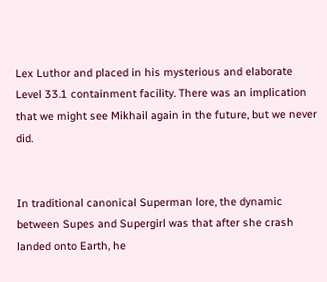Lex Luthor and placed in his mysterious and elaborate Level 33.1 containment facility. There was an implication that we might see Mikhail again in the future, but we never did.


In traditional canonical Superman lore, the dynamic between Supes and Supergirl was that after she crash landed onto Earth, he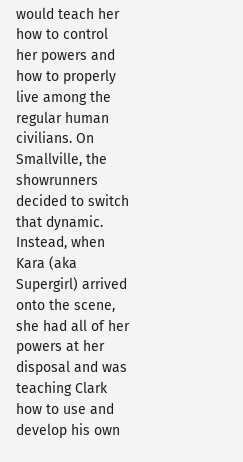would teach her how to control her powers and how to properly live among the regular human civilians. On Smallville, the showrunners decided to switch that dynamic. Instead, when Kara (aka Supergirl) arrived onto the scene, she had all of her powers at her disposal and was teaching Clark how to use and develop his own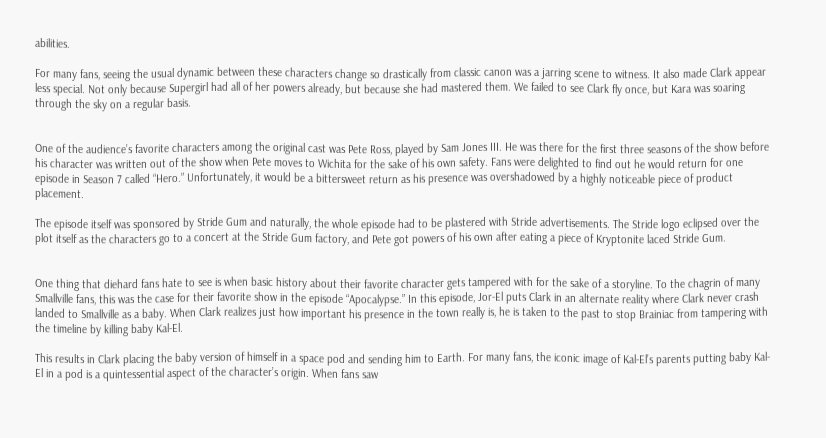abilities.

For many fans, seeing the usual dynamic between these characters change so drastically from classic canon was a jarring scene to witness. It also made Clark appear less special. Not only because Supergirl had all of her powers already, but because she had mastered them. We failed to see Clark fly once, but Kara was soaring through the sky on a regular basis.


One of the audience’s favorite characters among the original cast was Pete Ross, played by Sam Jones III. He was there for the first three seasons of the show before his character was written out of the show when Pete moves to Wichita for the sake of his own safety. Fans were delighted to find out he would return for one episode in Season 7 called “Hero.” Unfortunately, it would be a bittersweet return as his presence was overshadowed by a highly noticeable piece of product placement.

The episode itself was sponsored by Stride Gum and naturally, the whole episode had to be plastered with Stride advertisements. The Stride logo eclipsed over the plot itself as the characters go to a concert at the Stride Gum factory, and Pete got powers of his own after eating a piece of Kryptonite laced Stride Gum.


One thing that diehard fans hate to see is when basic history about their favorite character gets tampered with for the sake of a storyline. To the chagrin of many Smallville fans, this was the case for their favorite show in the episode “Apocalypse.” In this episode, Jor-El puts Clark in an alternate reality where Clark never crash landed to Smallville as a baby. When Clark realizes just how important his presence in the town really is, he is taken to the past to stop Brainiac from tampering with the timeline by killing baby Kal-El.

This results in Clark placing the baby version of himself in a space pod and sending him to Earth. For many fans, the iconic image of Kal-El’s parents putting baby Kal-El in a pod is a quintessential aspect of the character’s origin. When fans saw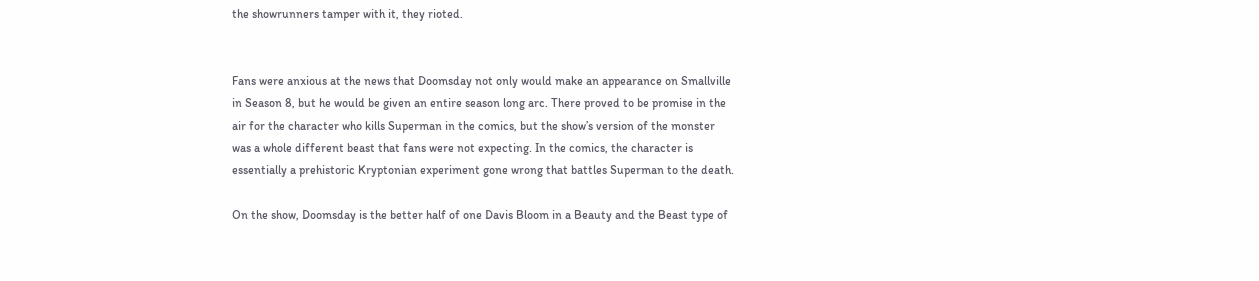the showrunners tamper with it, they rioted.


Fans were anxious at the news that Doomsday not only would make an appearance on Smallville in Season 8, but he would be given an entire season long arc. There proved to be promise in the air for the character who kills Superman in the comics, but the show’s version of the monster was a whole different beast that fans were not expecting. In the comics, the character is essentially a prehistoric Kryptonian experiment gone wrong that battles Superman to the death.

On the show, Doomsday is the better half of one Davis Bloom in a Beauty and the Beast type of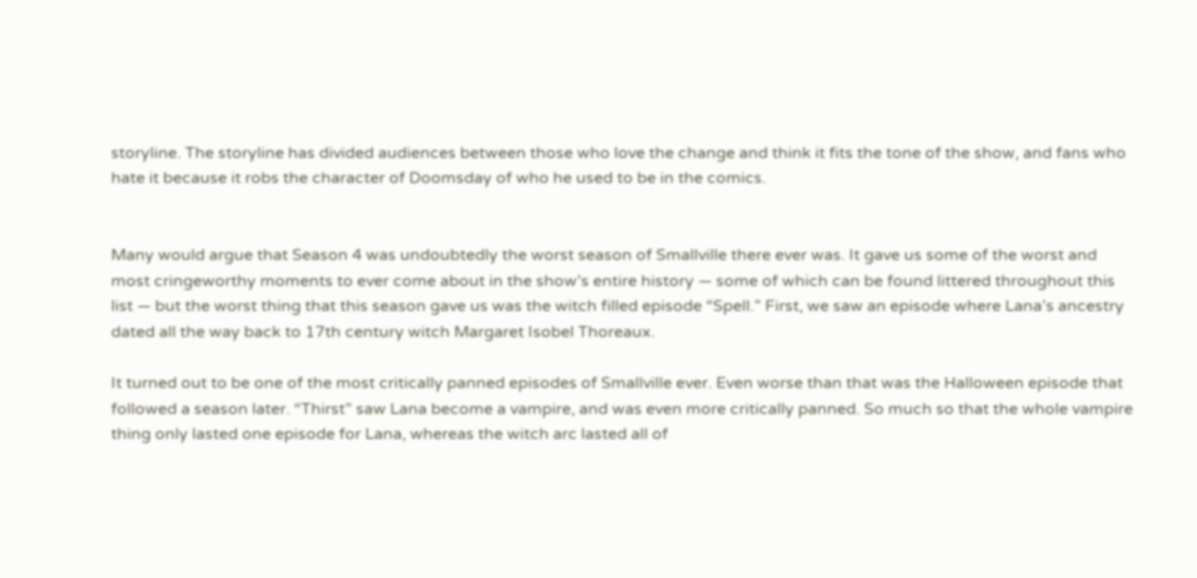storyline. The storyline has divided audiences between those who love the change and think it fits the tone of the show, and fans who hate it because it robs the character of Doomsday of who he used to be in the comics.


Many would argue that Season 4 was undoubtedly the worst season of Smallville there ever was. It gave us some of the worst and most cringeworthy moments to ever come about in the show’s entire history — some of which can be found littered throughout this list — but the worst thing that this season gave us was the witch filled episode “Spell.” First, we saw an episode where Lana’s ancestry dated all the way back to 17th century witch Margaret Isobel Thoreaux.

It turned out to be one of the most critically panned episodes of Smallville ever. Even worse than that was the Halloween episode that followed a season later. “Thirst” saw Lana become a vampire, and was even more critically panned. So much so that the whole vampire thing only lasted one episode for Lana, whereas the witch arc lasted all of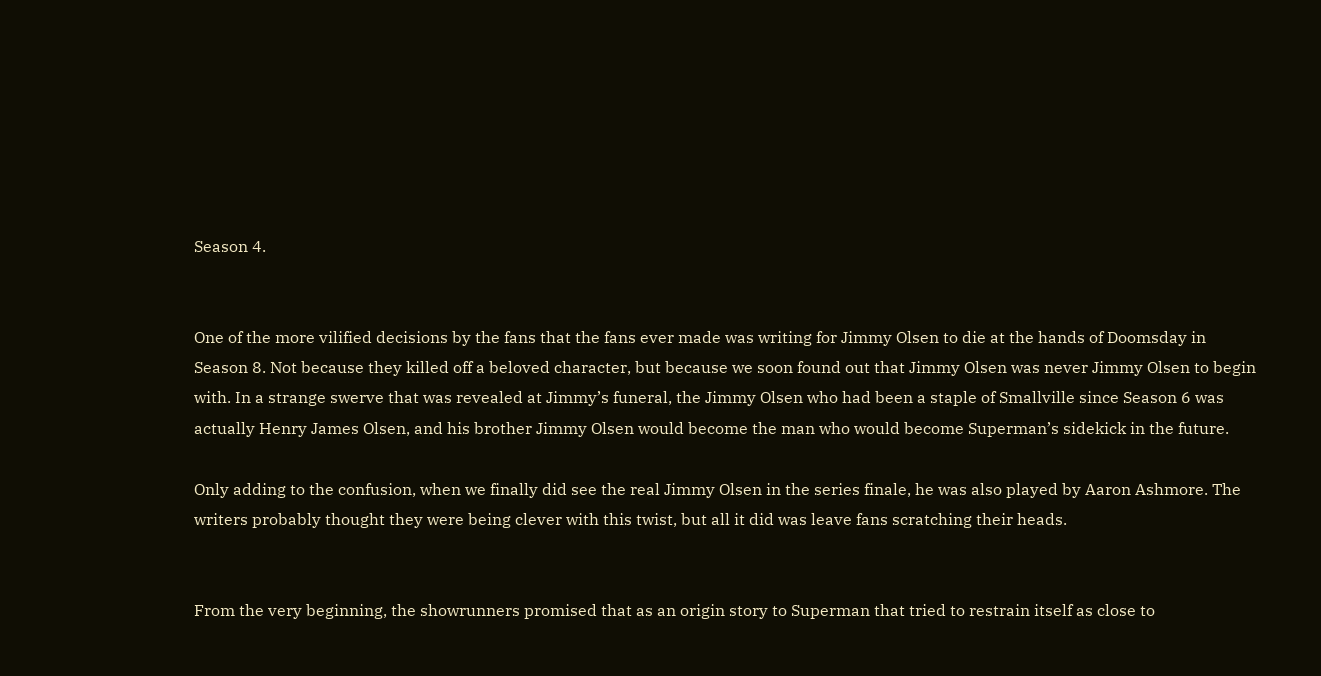Season 4.


One of the more vilified decisions by the fans that the fans ever made was writing for Jimmy Olsen to die at the hands of Doomsday in Season 8. Not because they killed off a beloved character, but because we soon found out that Jimmy Olsen was never Jimmy Olsen to begin with. In a strange swerve that was revealed at Jimmy’s funeral, the Jimmy Olsen who had been a staple of Smallville since Season 6 was actually Henry James Olsen, and his brother Jimmy Olsen would become the man who would become Superman’s sidekick in the future.

Only adding to the confusion, when we finally did see the real Jimmy Olsen in the series finale, he was also played by Aaron Ashmore. The writers probably thought they were being clever with this twist, but all it did was leave fans scratching their heads.


From the very beginning, the showrunners promised that as an origin story to Superman that tried to restrain itself as close to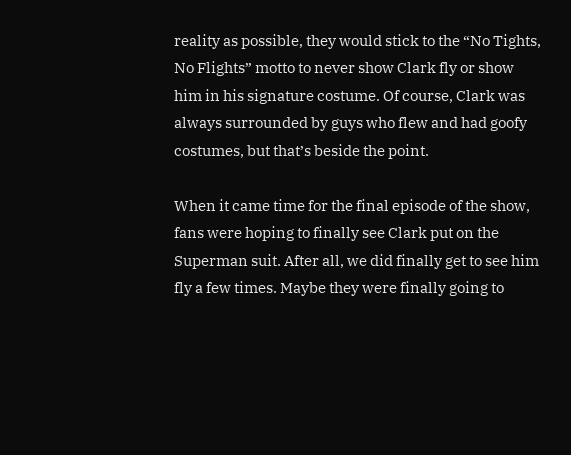reality as possible, they would stick to the “No Tights, No Flights” motto to never show Clark fly or show him in his signature costume. Of course, Clark was always surrounded by guys who flew and had goofy costumes, but that’s beside the point.

When it came time for the final episode of the show, fans were hoping to finally see Clark put on the Superman suit. After all, we did finally get to see him fly a few times. Maybe they were finally going to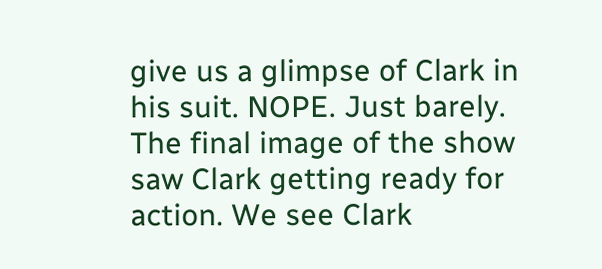give us a glimpse of Clark in his suit. NOPE. Just barely. The final image of the show saw Clark getting ready for action. We see Clark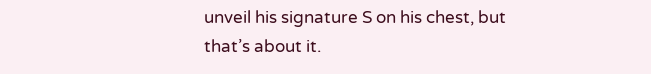unveil his signature S on his chest, but that’s about it.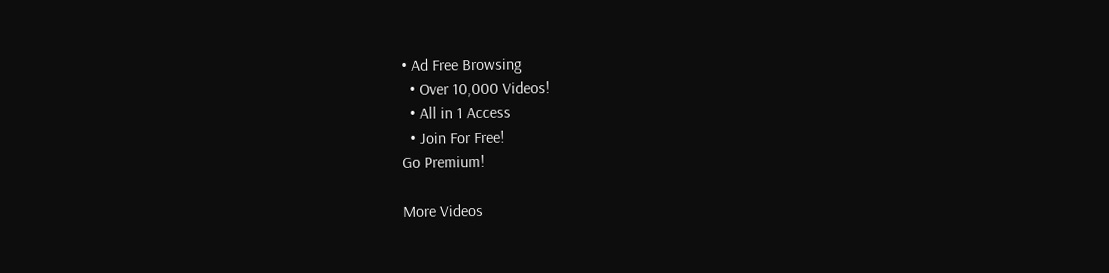• Ad Free Browsing
  • Over 10,000 Videos!
  • All in 1 Access
  • Join For Free!
Go Premium!

More Videos